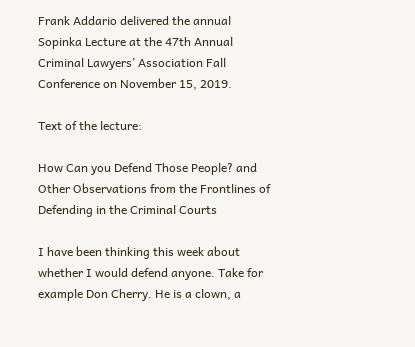Frank Addario delivered the annual Sopinka Lecture at the 47th Annual Criminal Lawyers’ Association Fall Conference on November 15, 2019.

Text of the lecture:

How Can you Defend Those People? and Other Observations from the Frontlines of Defending in the Criminal Courts

I have been thinking this week about whether I would defend anyone. Take for example Don Cherry. He is a clown, a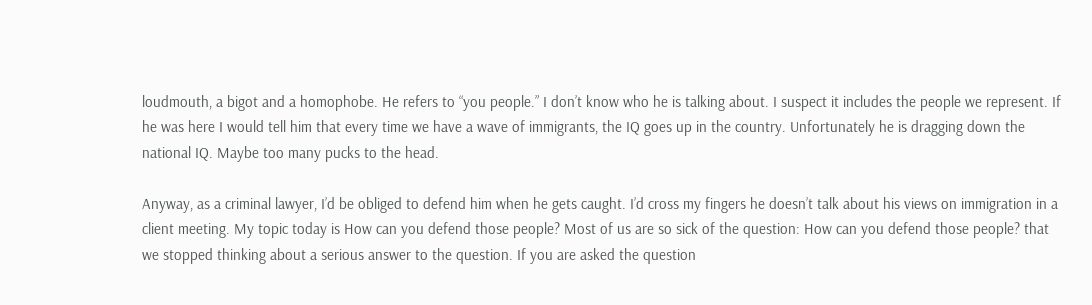loudmouth, a bigot and a homophobe. He refers to “you people.” I don’t know who he is talking about. I suspect it includes the people we represent. If he was here I would tell him that every time we have a wave of immigrants, the IQ goes up in the country. Unfortunately he is dragging down the national IQ. Maybe too many pucks to the head.

Anyway, as a criminal lawyer, I’d be obliged to defend him when he gets caught. I’d cross my fingers he doesn’t talk about his views on immigration in a client meeting. My topic today is How can you defend those people? Most of us are so sick of the question: How can you defend those people? that we stopped thinking about a serious answer to the question. If you are asked the question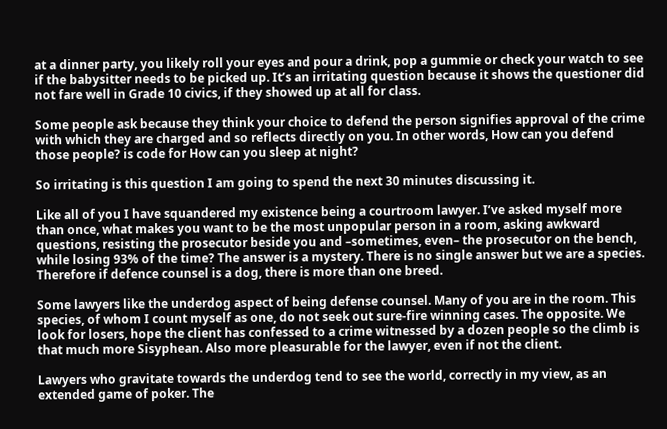at a dinner party, you likely roll your eyes and pour a drink, pop a gummie or check your watch to see if the babysitter needs to be picked up. It’s an irritating question because it shows the questioner did not fare well in Grade 10 civics, if they showed up at all for class.

Some people ask because they think your choice to defend the person signifies approval of the crime with which they are charged and so reflects directly on you. In other words, How can you defend those people? is code for How can you sleep at night?

So irritating is this question I am going to spend the next 30 minutes discussing it.

Like all of you I have squandered my existence being a courtroom lawyer. I’ve asked myself more than once, what makes you want to be the most unpopular person in a room, asking awkward questions, resisting the prosecutor beside you and –sometimes, even– the prosecutor on the bench, while losing 93% of the time? The answer is a mystery. There is no single answer but we are a species. Therefore if defence counsel is a dog, there is more than one breed.

Some lawyers like the underdog aspect of being defense counsel. Many of you are in the room. This species, of whom I count myself as one, do not seek out sure-fire winning cases. The opposite. We look for losers, hope the client has confessed to a crime witnessed by a dozen people so the climb is that much more Sisyphean. Also more pleasurable for the lawyer, even if not the client.

Lawyers who gravitate towards the underdog tend to see the world, correctly in my view, as an extended game of poker. The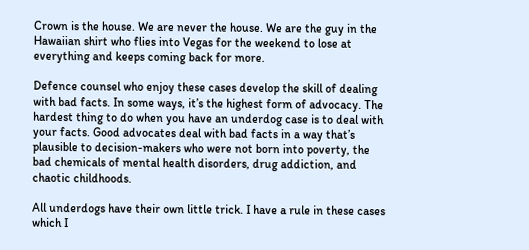Crown is the house. We are never the house. We are the guy in the Hawaiian shirt who flies into Vegas for the weekend to lose at everything and keeps coming back for more.

Defence counsel who enjoy these cases develop the skill of dealing with bad facts. In some ways, it’s the highest form of advocacy. The hardest thing to do when you have an underdog case is to deal with your facts. Good advocates deal with bad facts in a way that’s plausible to decision-makers who were not born into poverty, the bad chemicals of mental health disorders, drug addiction, and chaotic childhoods.

All underdogs have their own little trick. I have a rule in these cases which I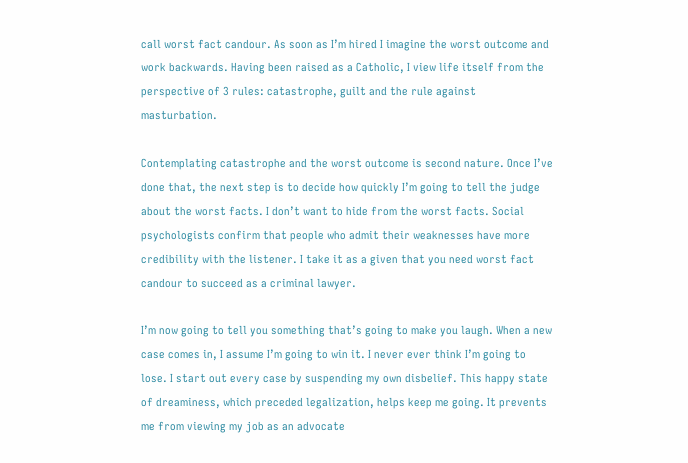call worst fact candour. As soon as I’m hired I imagine the worst outcome and work backwards. Having been raised as a Catholic, I view life itself from the perspective of 3 rules: catastrophe, guilt and the rule against masturbation.

Contemplating catastrophe and the worst outcome is second nature. Once I’ve done that, the next step is to decide how quickly I’m going to tell the judge about the worst facts. I don’t want to hide from the worst facts. Social psychologists confirm that people who admit their weaknesses have more credibility with the listener. I take it as a given that you need worst fact candour to succeed as a criminal lawyer.

I’m now going to tell you something that’s going to make you laugh. When a new case comes in, I assume I’m going to win it. I never ever think I’m going to lose. I start out every case by suspending my own disbelief. This happy state of dreaminess, which preceded legalization, helps keep me going. It prevents me from viewing my job as an advocate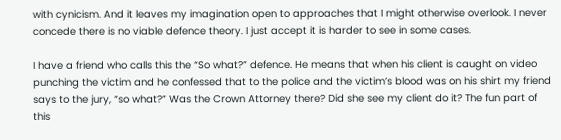with cynicism. And it leaves my imagination open to approaches that I might otherwise overlook. I never concede there is no viable defence theory. I just accept it is harder to see in some cases.

I have a friend who calls this the “So what?” defence. He means that when his client is caught on video punching the victim and he confessed that to the police and the victim’s blood was on his shirt my friend says to the jury, “so what?” Was the Crown Attorney there? Did she see my client do it? The fun part of this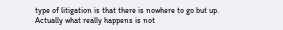type of litigation is that there is nowhere to go but up. Actually what really happens is not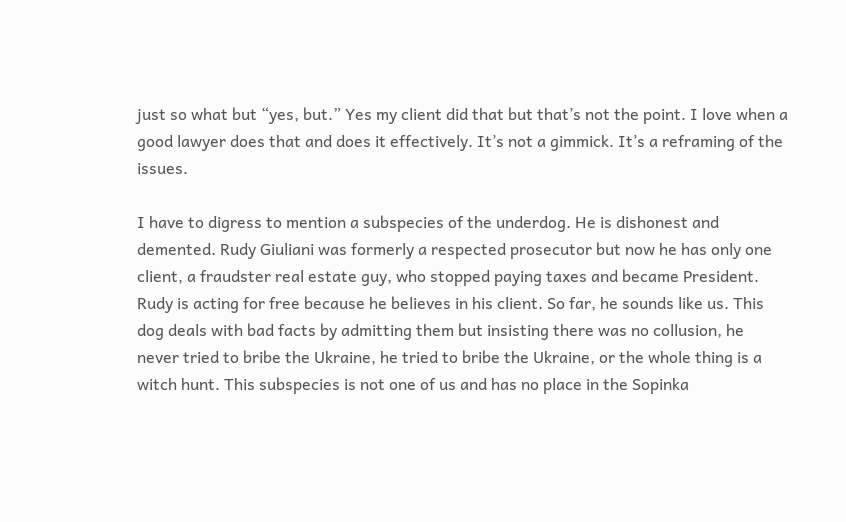just so what but “yes, but.” Yes my client did that but that’s not the point. I love when a good lawyer does that and does it effectively. It’s not a gimmick. It’s a reframing of the issues.

I have to digress to mention a subspecies of the underdog. He is dishonest and demented. Rudy Giuliani was formerly a respected prosecutor but now he has only one client, a fraudster real estate guy, who stopped paying taxes and became President. Rudy is acting for free because he believes in his client. So far, he sounds like us. This dog deals with bad facts by admitting them but insisting there was no collusion, he never tried to bribe the Ukraine, he tried to bribe the Ukraine, or the whole thing is a witch hunt. This subspecies is not one of us and has no place in the Sopinka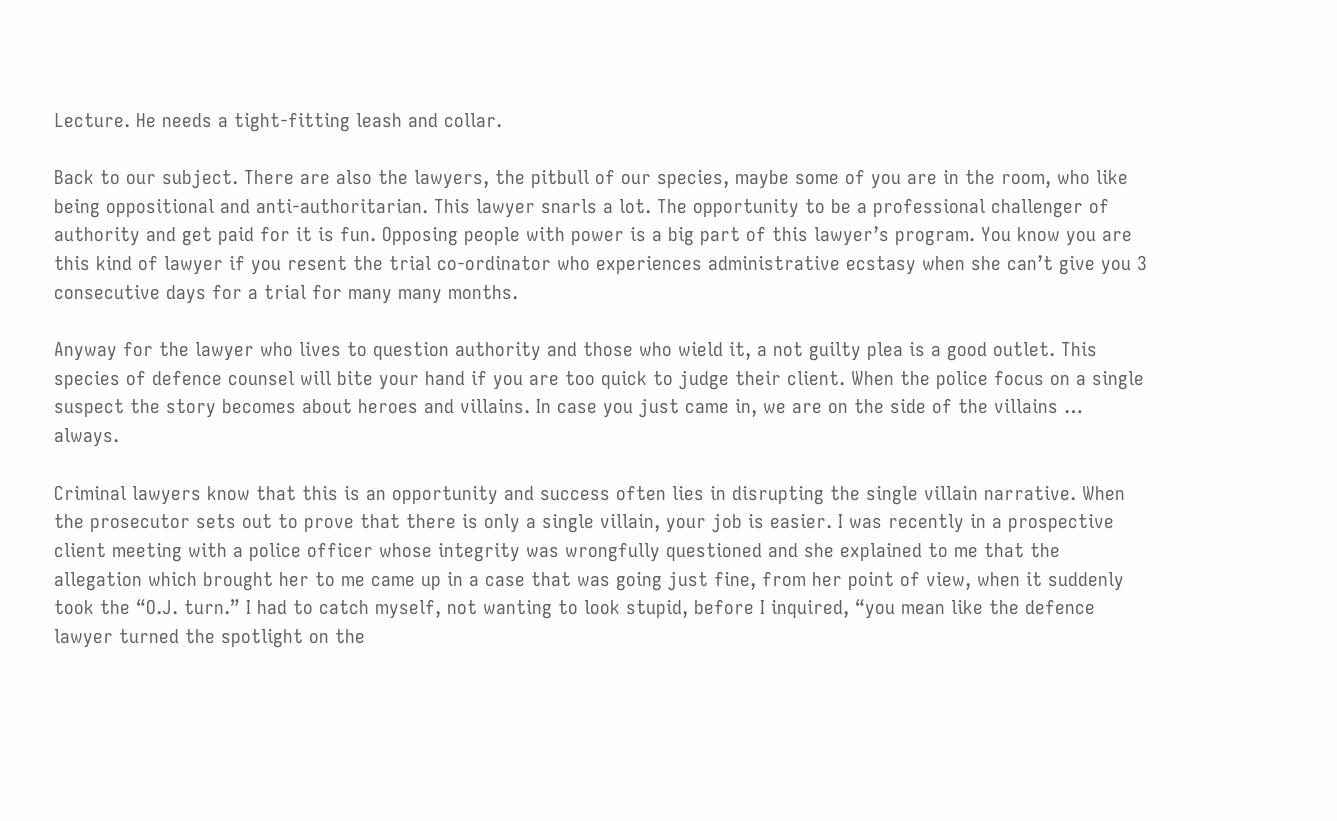Lecture. He needs a tight-fitting leash and collar.

Back to our subject. There are also the lawyers, the pitbull of our species, maybe some of you are in the room, who like being oppositional and anti-authoritarian. This lawyer snarls a lot. The opportunity to be a professional challenger of authority and get paid for it is fun. Opposing people with power is a big part of this lawyer’s program. You know you are this kind of lawyer if you resent the trial co-ordinator who experiences administrative ecstasy when she can’t give you 3 consecutive days for a trial for many many months.

Anyway for the lawyer who lives to question authority and those who wield it, a not guilty plea is a good outlet. This species of defence counsel will bite your hand if you are too quick to judge their client. When the police focus on a single suspect the story becomes about heroes and villains. In case you just came in, we are on the side of the villains … always.

Criminal lawyers know that this is an opportunity and success often lies in disrupting the single villain narrative. When the prosecutor sets out to prove that there is only a single villain, your job is easier. I was recently in a prospective client meeting with a police officer whose integrity was wrongfully questioned and she explained to me that the allegation which brought her to me came up in a case that was going just fine, from her point of view, when it suddenly took the “O.J. turn.” I had to catch myself, not wanting to look stupid, before I inquired, “you mean like the defence lawyer turned the spotlight on the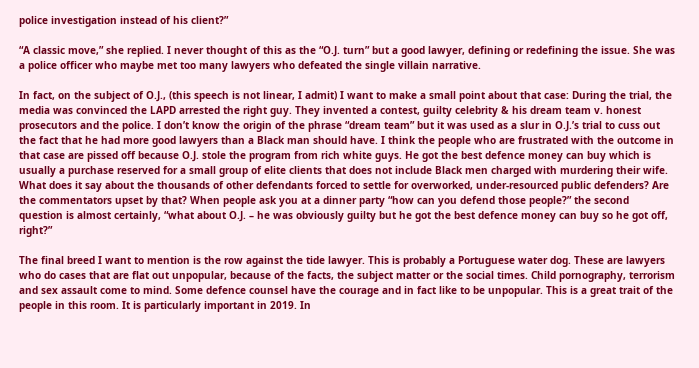police investigation instead of his client?”

“A classic move,” she replied. I never thought of this as the “O.J. turn” but a good lawyer, defining or redefining the issue. She was a police officer who maybe met too many lawyers who defeated the single villain narrative.

In fact, on the subject of O.J., (this speech is not linear, I admit) I want to make a small point about that case: During the trial, the media was convinced the LAPD arrested the right guy. They invented a contest, guilty celebrity & his dream team v. honest prosecutors and the police. I don’t know the origin of the phrase “dream team” but it was used as a slur in O.J.’s trial to cuss out the fact that he had more good lawyers than a Black man should have. I think the people who are frustrated with the outcome in that case are pissed off because O.J. stole the program from rich white guys. He got the best defence money can buy which is usually a purchase reserved for a small group of elite clients that does not include Black men charged with murdering their wife. What does it say about the thousands of other defendants forced to settle for overworked, under-resourced public defenders? Are the commentators upset by that? When people ask you at a dinner party “how can you defend those people?” the second question is almost certainly, “what about O.J. – he was obviously guilty but he got the best defence money can buy so he got off, right?”

The final breed I want to mention is the row against the tide lawyer. This is probably a Portuguese water dog. These are lawyers who do cases that are flat out unpopular, because of the facts, the subject matter or the social times. Child pornography, terrorism and sex assault come to mind. Some defence counsel have the courage and in fact like to be unpopular. This is a great trait of the people in this room. It is particularly important in 2019. In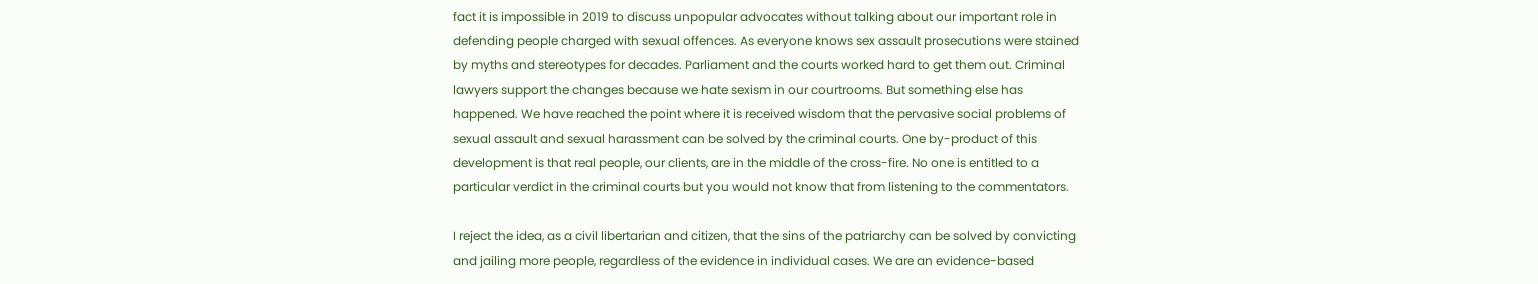fact it is impossible in 2019 to discuss unpopular advocates without talking about our important role in defending people charged with sexual offences. As everyone knows sex assault prosecutions were stained by myths and stereotypes for decades. Parliament and the courts worked hard to get them out. Criminal lawyers support the changes because we hate sexism in our courtrooms. But something else has happened. We have reached the point where it is received wisdom that the pervasive social problems of sexual assault and sexual harassment can be solved by the criminal courts. One by-product of this development is that real people, our clients, are in the middle of the cross-fire. No one is entitled to a particular verdict in the criminal courts but you would not know that from listening to the commentators.

I reject the idea, as a civil libertarian and citizen, that the sins of the patriarchy can be solved by convicting and jailing more people, regardless of the evidence in individual cases. We are an evidence-based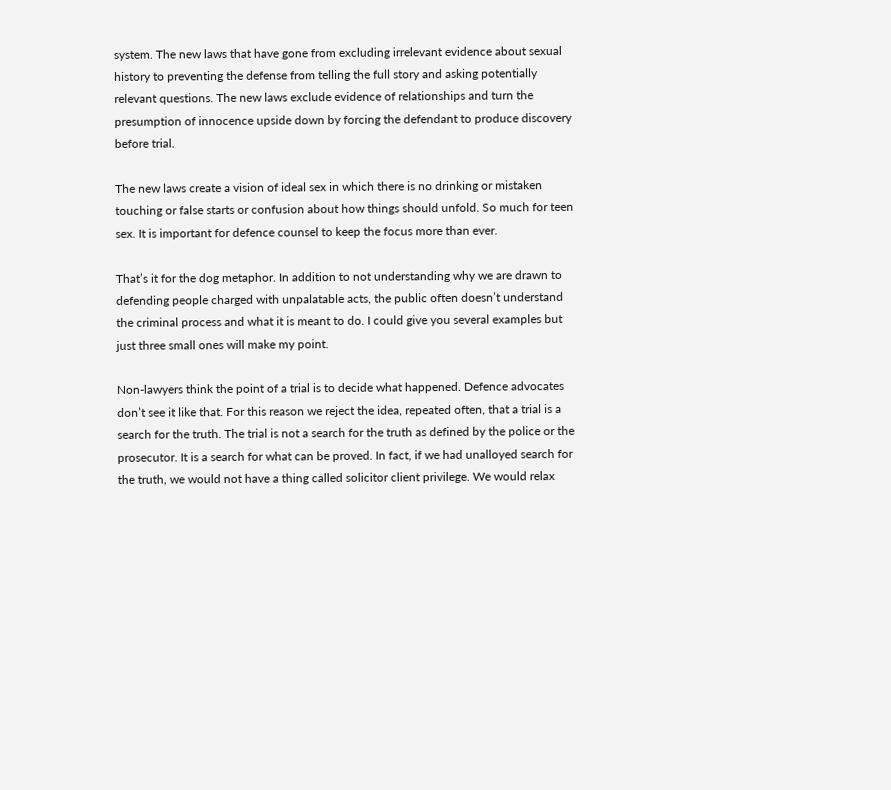system. The new laws that have gone from excluding irrelevant evidence about sexual history to preventing the defense from telling the full story and asking potentially relevant questions. The new laws exclude evidence of relationships and turn the presumption of innocence upside down by forcing the defendant to produce discovery before trial.

The new laws create a vision of ideal sex in which there is no drinking or mistaken touching or false starts or confusion about how things should unfold. So much for teen sex. It is important for defence counsel to keep the focus more than ever.

That’s it for the dog metaphor. In addition to not understanding why we are drawn to defending people charged with unpalatable acts, the public often doesn’t understand the criminal process and what it is meant to do. I could give you several examples but just three small ones will make my point.

Non-lawyers think the point of a trial is to decide what happened. Defence advocates don’t see it like that. For this reason we reject the idea, repeated often, that a trial is a search for the truth. The trial is not a search for the truth as defined by the police or the prosecutor. It is a search for what can be proved. In fact, if we had unalloyed search for the truth, we would not have a thing called solicitor client privilege. We would relax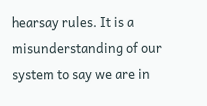hearsay rules. It is a misunderstanding of our system to say we are in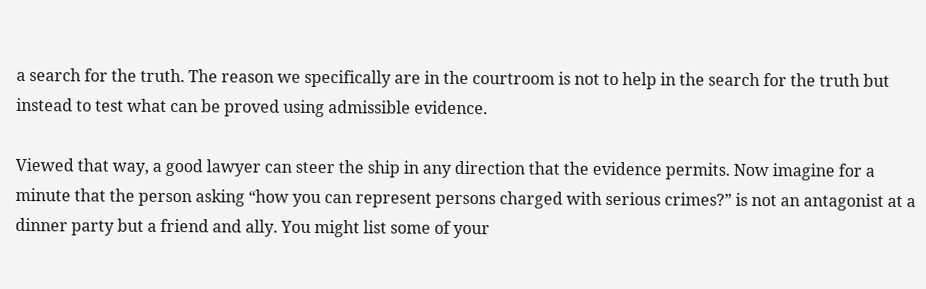a search for the truth. The reason we specifically are in the courtroom is not to help in the search for the truth but instead to test what can be proved using admissible evidence.

Viewed that way, a good lawyer can steer the ship in any direction that the evidence permits. Now imagine for a minute that the person asking “how you can represent persons charged with serious crimes?” is not an antagonist at a dinner party but a friend and ally. You might list some of your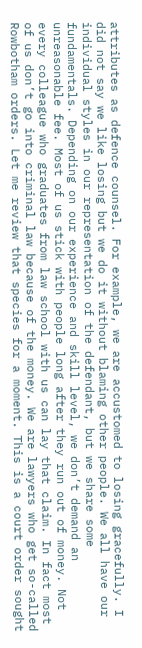attributes as defence counsel. For example, we are accustomed to losing gracefully. I did not say we like losing but we do it without blaming other people. We all have our individual styles in our representation of the defendant, but we share some fundamentals. Depending on our experience and skill level, we don’t demand an unreasonable fee. Most of us stick with people long after they run out of money. Not every colleague who graduates from law school with us can lay that claim. In fact most of us don’t go into criminal law because of the money. We are lawyers who get so-called Rowbotham orders. Let me review that species for a moment. This is a court order sought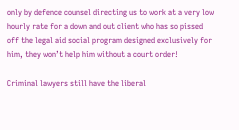only by defence counsel directing us to work at a very low hourly rate for a down and out client who has so pissed off the legal aid social program designed exclusively for him, they won’t help him without a court order!

Criminal lawyers still have the liberal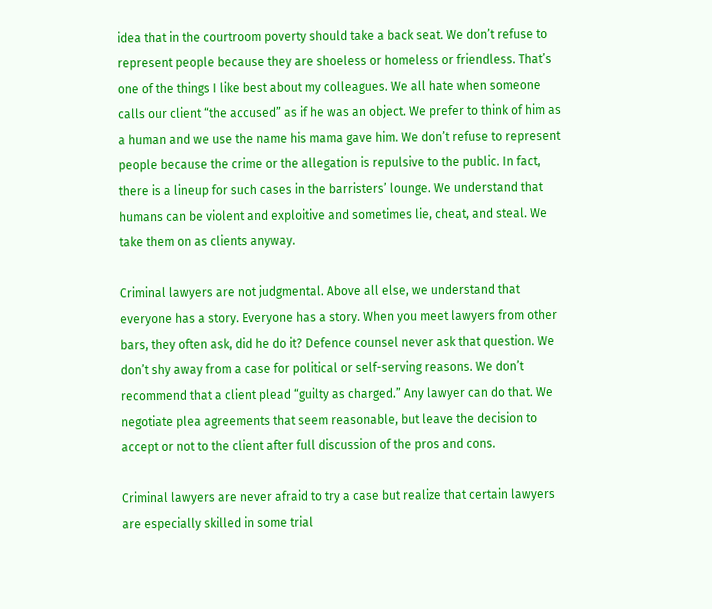idea that in the courtroom poverty should take a back seat. We don’t refuse to represent people because they are shoeless or homeless or friendless. That’s one of the things I like best about my colleagues. We all hate when someone calls our client “the accused” as if he was an object. We prefer to think of him as a human and we use the name his mama gave him. We don’t refuse to represent people because the crime or the allegation is repulsive to the public. In fact, there is a lineup for such cases in the barristers’ lounge. We understand that humans can be violent and exploitive and sometimes lie, cheat, and steal. We take them on as clients anyway.

Criminal lawyers are not judgmental. Above all else, we understand that everyone has a story. Everyone has a story. When you meet lawyers from other bars, they often ask, did he do it? Defence counsel never ask that question. We don’t shy away from a case for political or self-serving reasons. We don’t recommend that a client plead “guilty as charged.” Any lawyer can do that. We negotiate plea agreements that seem reasonable, but leave the decision to accept or not to the client after full discussion of the pros and cons.

Criminal lawyers are never afraid to try a case but realize that certain lawyers are especially skilled in some trial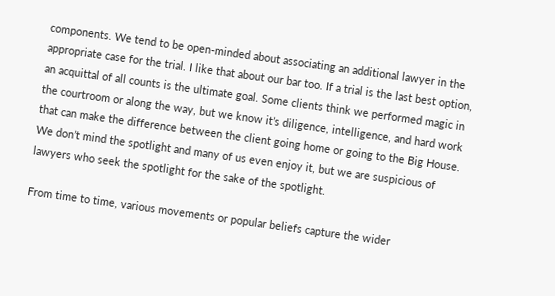components. We tend to be open-minded about associating an additional lawyer in the appropriate case for the trial. I like that about our bar too. If a trial is the last best option, an acquittal of all counts is the ultimate goal. Some clients think we performed magic in the courtroom or along the way, but we know it’s diligence, intelligence, and hard work that can make the difference between the client going home or going to the Big House. We don’t mind the spotlight and many of us even enjoy it, but we are suspicious of lawyers who seek the spotlight for the sake of the spotlight.

From time to time, various movements or popular beliefs capture the wider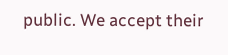public. We accept their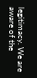legitimacy. We are aware of the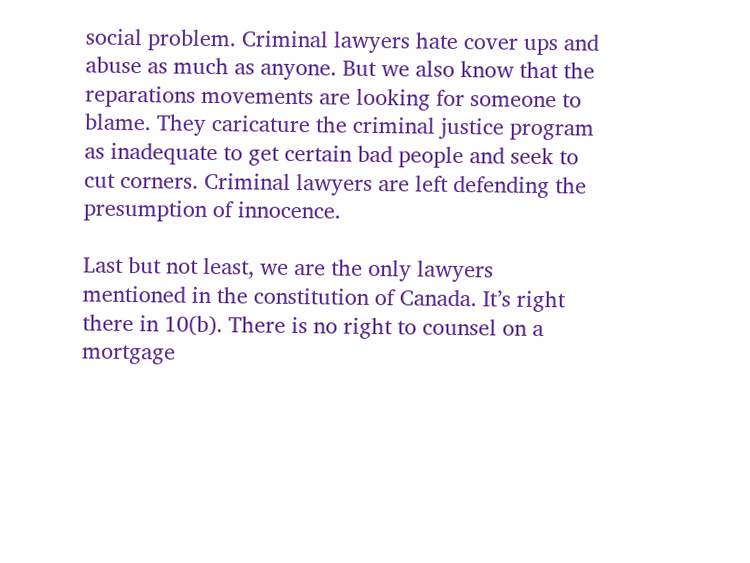social problem. Criminal lawyers hate cover ups and abuse as much as anyone. But we also know that the reparations movements are looking for someone to blame. They caricature the criminal justice program as inadequate to get certain bad people and seek to cut corners. Criminal lawyers are left defending the presumption of innocence.

Last but not least, we are the only lawyers mentioned in the constitution of Canada. It’s right there in 10(b). There is no right to counsel on a mortgage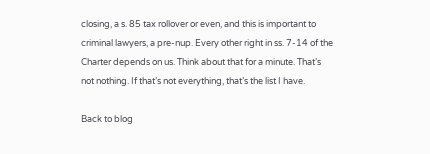closing, a s. 85 tax rollover or even, and this is important to criminal lawyers, a pre-nup. Every other right in ss. 7-14 of the Charter depends on us. Think about that for a minute. That’s not nothing. If that’s not everything, that’s the list I have.

Back to blog